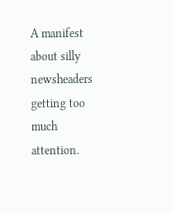A manifest about silly newsheaders getting too much attention.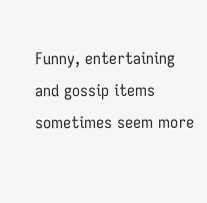Funny, entertaining and gossip items sometimes seem more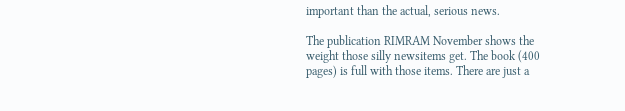important than the actual, serious news.

The publication RIMRAM November shows the weight those silly newsitems get. The book (400 pages) is full with those items. There are just a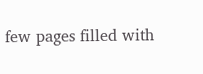few pages filled with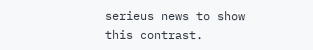serieus news to show this contrast.